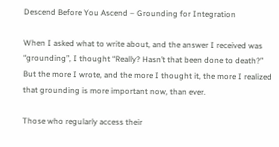Descend Before You Ascend – Grounding for Integration

When I asked what to write about, and the answer I received was “grounding”, I thought “Really? Hasn’t that been done to death?”  But the more I wrote, and the more I thought it, the more I realized that grounding is more important now, than ever.

Those who regularly access their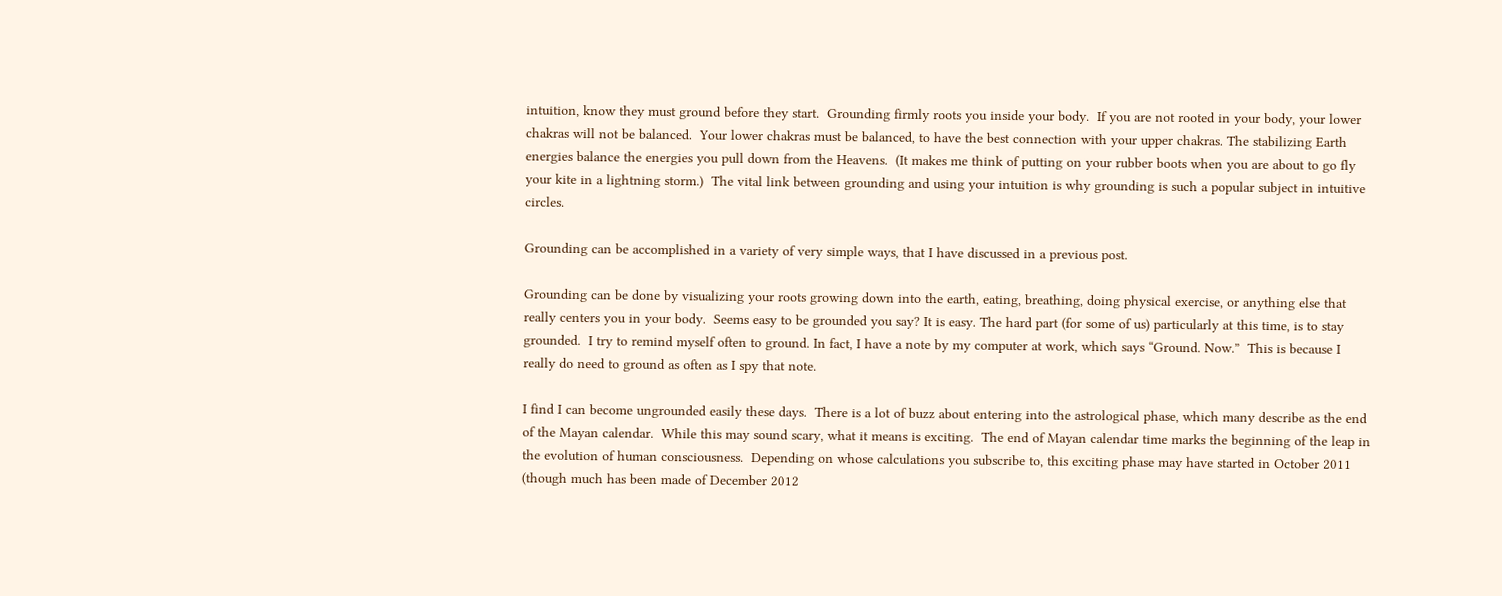intuition, know they must ground before they start.  Grounding firmly roots you inside your body.  If you are not rooted in your body, your lower chakras will not be balanced.  Your lower chakras must be balanced, to have the best connection with your upper chakras. The stabilizing Earth energies balance the energies you pull down from the Heavens.  (It makes me think of putting on your rubber boots when you are about to go fly your kite in a lightning storm.)  The vital link between grounding and using your intuition is why grounding is such a popular subject in intuitive circles.

Grounding can be accomplished in a variety of very simple ways, that I have discussed in a previous post.

Grounding can be done by visualizing your roots growing down into the earth, eating, breathing, doing physical exercise, or anything else that really centers you in your body.  Seems easy to be grounded you say? It is easy. The hard part (for some of us) particularly at this time, is to stay grounded.  I try to remind myself often to ground. In fact, I have a note by my computer at work, which says “Ground. Now.”  This is because I really do need to ground as often as I spy that note.

I find I can become ungrounded easily these days.  There is a lot of buzz about entering into the astrological phase, which many describe as the end of the Mayan calendar.  While this may sound scary, what it means is exciting.  The end of Mayan calendar time marks the beginning of the leap in the evolution of human consciousness.  Depending on whose calculations you subscribe to, this exciting phase may have started in October 2011 (though much has been made of December 2012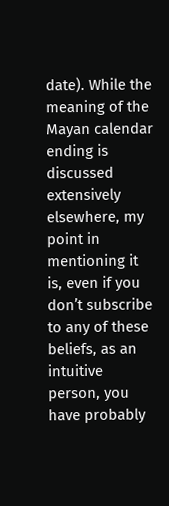date). While the meaning of the Mayan calendar ending is discussed extensively elsewhere, my point in mentioning it is, even if you don’t subscribe to any of these beliefs, as an intuitive person, you have probably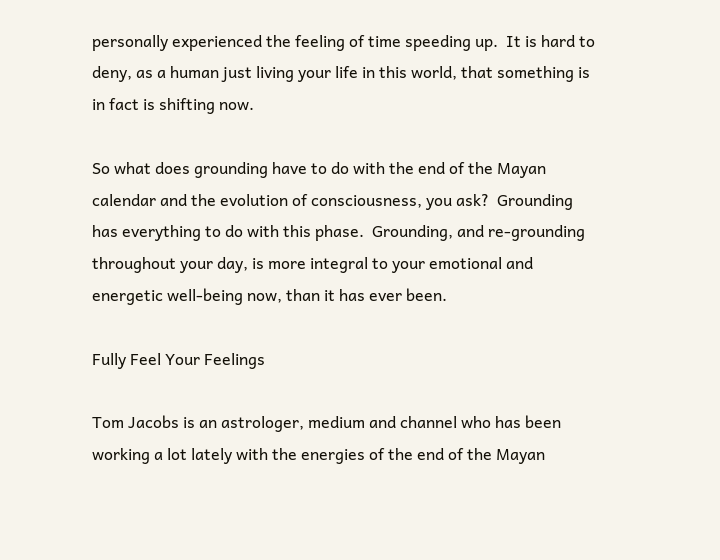personally experienced the feeling of time speeding up.  It is hard to deny, as a human just living your life in this world, that something is in fact is shifting now.

So what does grounding have to do with the end of the Mayan calendar and the evolution of consciousness, you ask?  Grounding has everything to do with this phase.  Grounding, and re-grounding throughout your day, is more integral to your emotional and energetic well-being now, than it has ever been.

Fully Feel Your Feelings

Tom Jacobs is an astrologer, medium and channel who has been working a lot lately with the energies of the end of the Mayan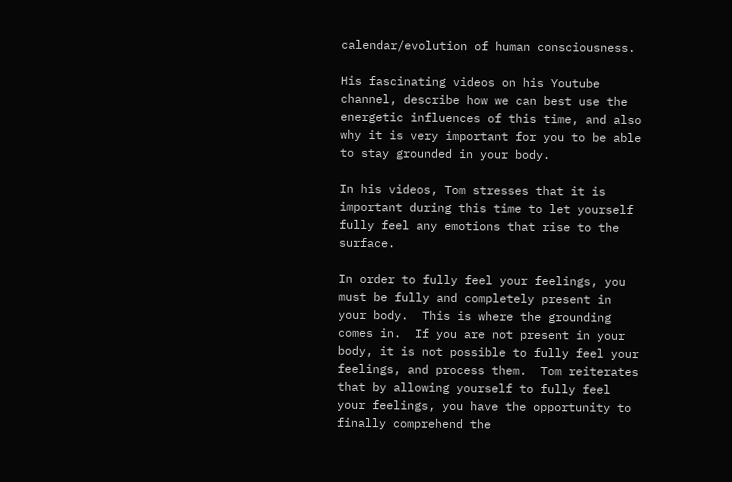calendar/evolution of human consciousness.

His fascinating videos on his Youtube channel, describe how we can best use the energetic influences of this time, and also why it is very important for you to be able to stay grounded in your body.

In his videos, Tom stresses that it is important during this time to let yourself fully feel any emotions that rise to the surface.

In order to fully feel your feelings, you must be fully and completely present in your body.  This is where the grounding comes in.  If you are not present in your body, it is not possible to fully feel your feelings, and process them.  Tom reiterates that by allowing yourself to fully feel your feelings, you have the opportunity to finally comprehend the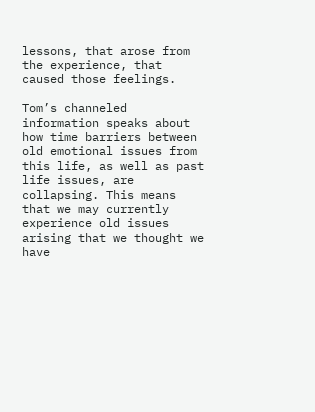lessons, that arose from the experience, that caused those feelings.

Tom’s channeled information speaks about how time barriers between old emotional issues from this life, as well as past life issues, are collapsing. This means that we may currently experience old issues arising that we thought we have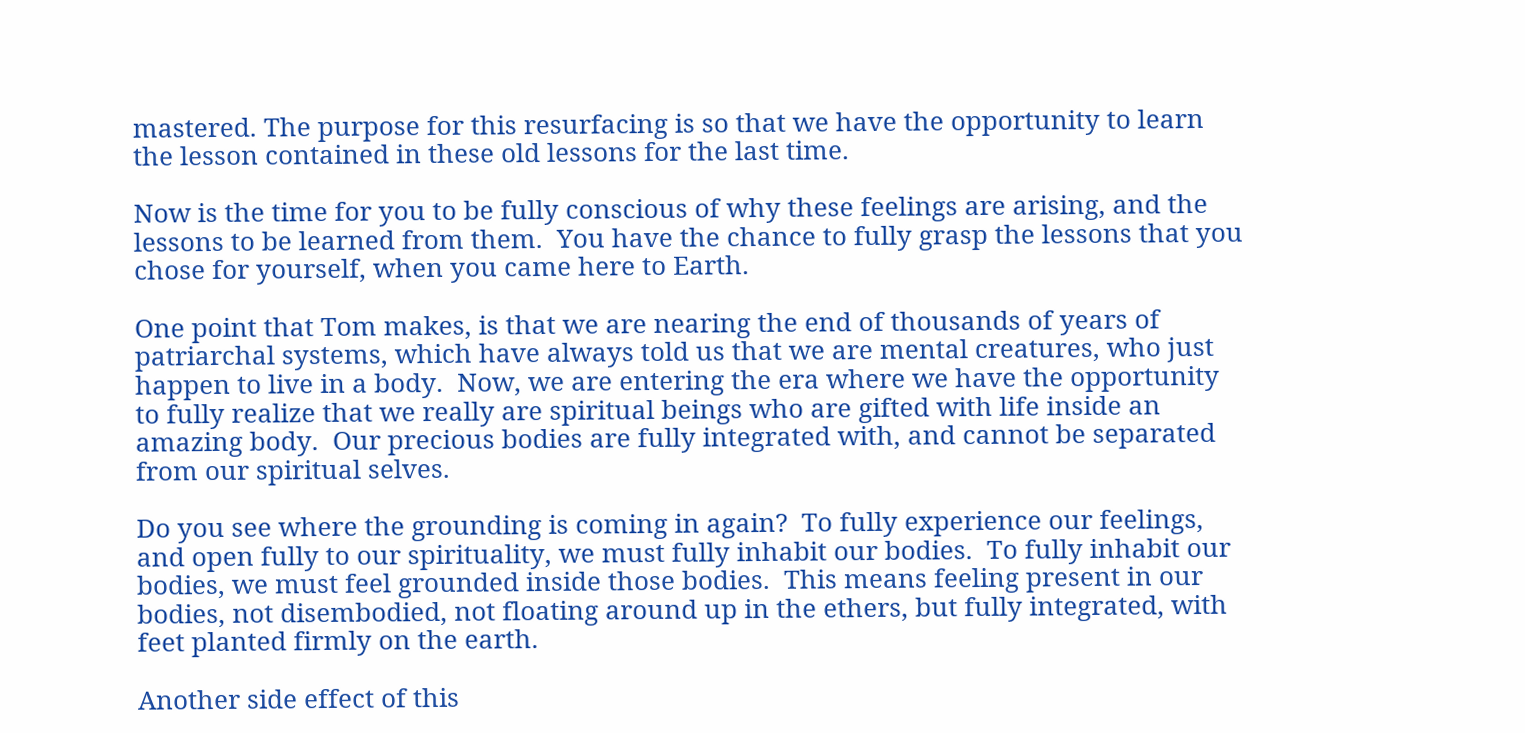mastered. The purpose for this resurfacing is so that we have the opportunity to learn the lesson contained in these old lessons for the last time.

Now is the time for you to be fully conscious of why these feelings are arising, and the lessons to be learned from them.  You have the chance to fully grasp the lessons that you chose for yourself, when you came here to Earth.

One point that Tom makes, is that we are nearing the end of thousands of years of patriarchal systems, which have always told us that we are mental creatures, who just happen to live in a body.  Now, we are entering the era where we have the opportunity to fully realize that we really are spiritual beings who are gifted with life inside an amazing body.  Our precious bodies are fully integrated with, and cannot be separated from our spiritual selves.

Do you see where the grounding is coming in again?  To fully experience our feelings, and open fully to our spirituality, we must fully inhabit our bodies.  To fully inhabit our bodies, we must feel grounded inside those bodies.  This means feeling present in our bodies, not disembodied, not floating around up in the ethers, but fully integrated, with feet planted firmly on the earth.

Another side effect of this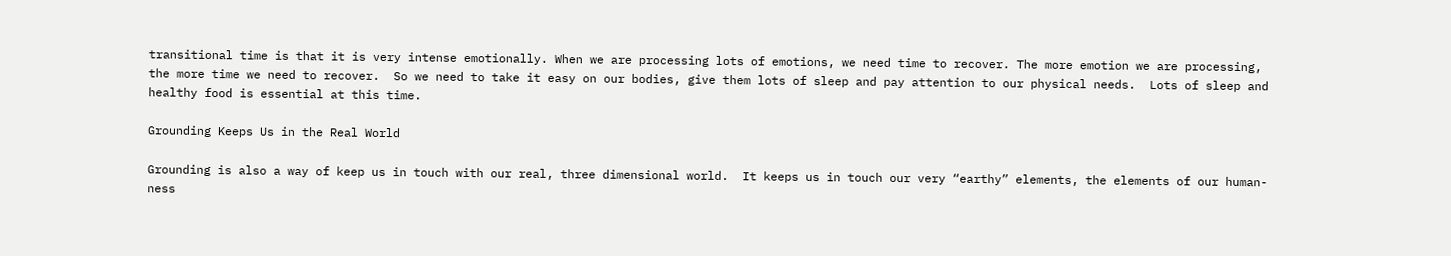transitional time is that it is very intense emotionally. When we are processing lots of emotions, we need time to recover. The more emotion we are processing, the more time we need to recover.  So we need to take it easy on our bodies, give them lots of sleep and pay attention to our physical needs.  Lots of sleep and healthy food is essential at this time.

Grounding Keeps Us in the Real World

Grounding is also a way of keep us in touch with our real, three dimensional world.  It keeps us in touch our very “earthy” elements, the elements of our human-ness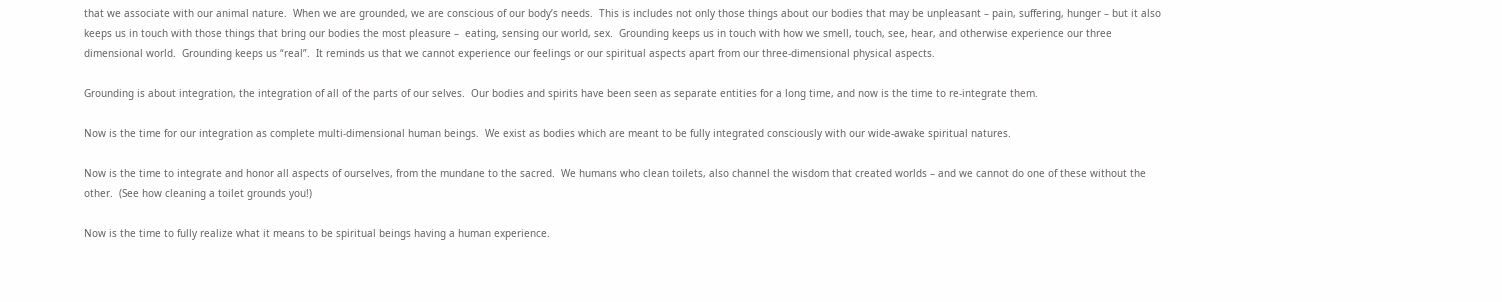that we associate with our animal nature.  When we are grounded, we are conscious of our body’s needs.  This is includes not only those things about our bodies that may be unpleasant – pain, suffering, hunger – but it also keeps us in touch with those things that bring our bodies the most pleasure –  eating, sensing our world, sex.  Grounding keeps us in touch with how we smell, touch, see, hear, and otherwise experience our three dimensional world.  Grounding keeps us “real”.  It reminds us that we cannot experience our feelings or our spiritual aspects apart from our three-dimensional physical aspects.

Grounding is about integration, the integration of all of the parts of our selves.  Our bodies and spirits have been seen as separate entities for a long time, and now is the time to re-integrate them.

Now is the time for our integration as complete multi-dimensional human beings.  We exist as bodies which are meant to be fully integrated consciously with our wide-awake spiritual natures.

Now is the time to integrate and honor all aspects of ourselves, from the mundane to the sacred.  We humans who clean toilets, also channel the wisdom that created worlds – and we cannot do one of these without the other.  (See how cleaning a toilet grounds you!)

Now is the time to fully realize what it means to be spiritual beings having a human experience.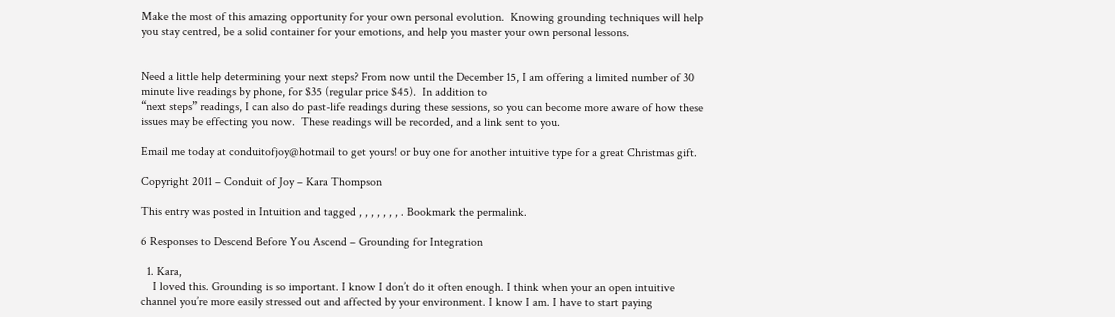Make the most of this amazing opportunity for your own personal evolution.  Knowing grounding techniques will help you stay centred, be a solid container for your emotions, and help you master your own personal lessons.


Need a little help determining your next steps? From now until the December 15, I am offering a limited number of 30 minute live readings by phone, for $35 (regular price $45).  In addition to
“next steps” readings, I can also do past-life readings during these sessions, so you can become more aware of how these issues may be effecting you now.  These readings will be recorded, and a link sent to you.

Email me today at conduitofjoy@hotmail to get yours! or buy one for another intuitive type for a great Christmas gift.

Copyright 2011 – Conduit of Joy – Kara Thompson

This entry was posted in Intuition and tagged , , , , , , , . Bookmark the permalink.

6 Responses to Descend Before You Ascend – Grounding for Integration

  1. Kara,
    I loved this. Grounding is so important. I know I don’t do it often enough. I think when your an open intuitive channel you’re more easily stressed out and affected by your environment. I know I am. I have to start paying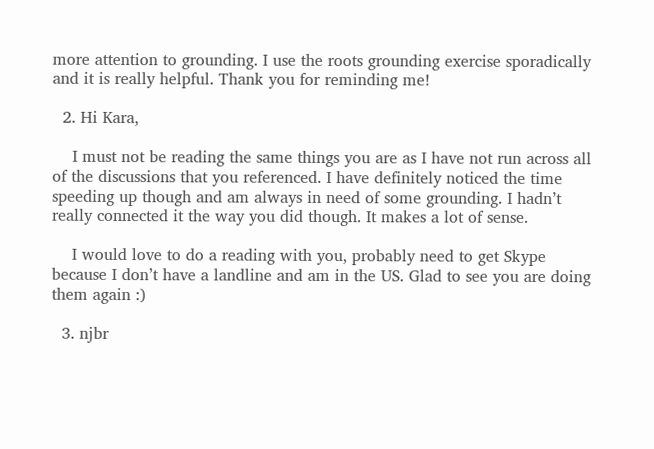more attention to grounding. I use the roots grounding exercise sporadically and it is really helpful. Thank you for reminding me!

  2. Hi Kara,

    I must not be reading the same things you are as I have not run across all of the discussions that you referenced. I have definitely noticed the time speeding up though and am always in need of some grounding. I hadn’t really connected it the way you did though. It makes a lot of sense.

    I would love to do a reading with you, probably need to get Skype because I don’t have a landline and am in the US. Glad to see you are doing them again :)

  3. njbr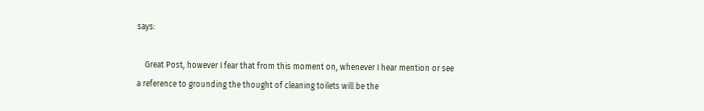says:

    Great Post, however I fear that from this moment on, whenever I hear mention or see a reference to grounding the thought of cleaning toilets will be the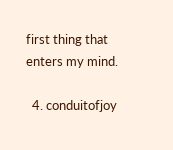first thing that enters my mind.

  4. conduitofjoy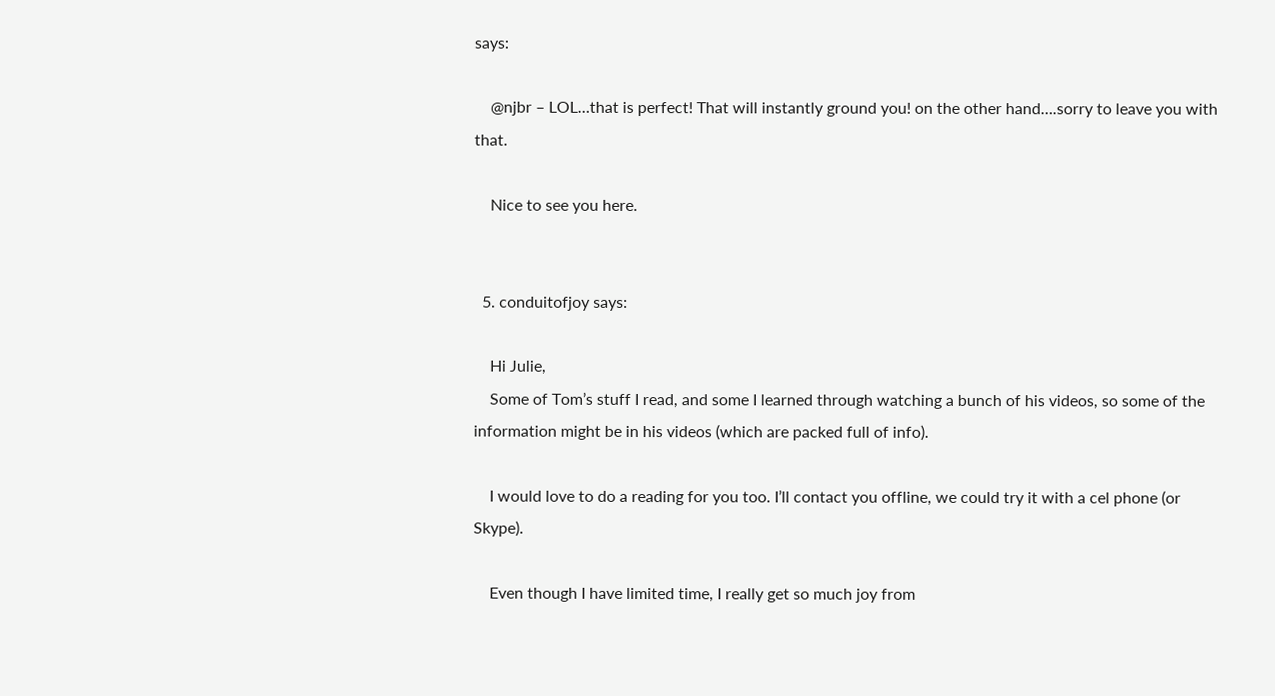says:

    @njbr – LOL…that is perfect! That will instantly ground you! on the other hand….sorry to leave you with that.

    Nice to see you here.


  5. conduitofjoy says:

    Hi Julie,
    Some of Tom’s stuff I read, and some I learned through watching a bunch of his videos, so some of the information might be in his videos (which are packed full of info).

    I would love to do a reading for you too. I’ll contact you offline, we could try it with a cel phone (or Skype).

    Even though I have limited time, I really get so much joy from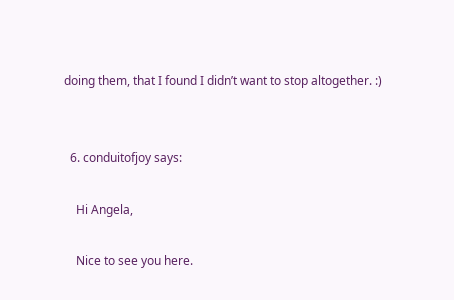doing them, that I found I didn’t want to stop altogether. :)


  6. conduitofjoy says:

    Hi Angela,

    Nice to see you here.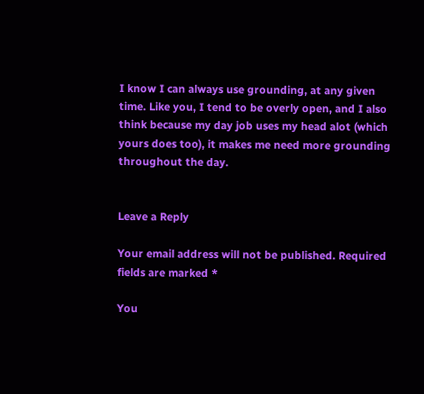I know I can always use grounding, at any given time. Like you, I tend to be overly open, and I also think because my day job uses my head alot (which yours does too), it makes me need more grounding throughout the day.


Leave a Reply

Your email address will not be published. Required fields are marked *

You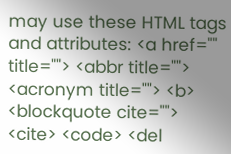may use these HTML tags and attributes: <a href="" title=""> <abbr title=""> <acronym title=""> <b> <blockquote cite=""> <cite> <code> <del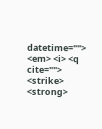datetime=""> <em> <i> <q cite=""> <strike> <strong>